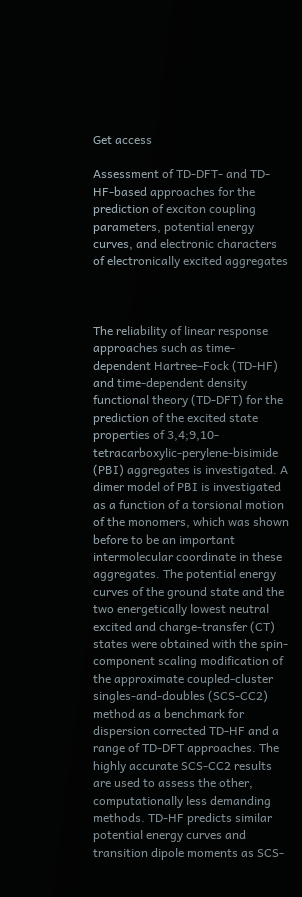Get access

Assessment of TD-DFT- and TD-HF-based approaches for the prediction of exciton coupling parameters, potential energy curves, and electronic characters of electronically excited aggregates



The reliability of linear response approaches such as time-dependent Hartree–Fock (TD-HF) and time-dependent density functional theory (TD-DFT) for the prediction of the excited state properties of 3,4;9,10-tetracarboxylic-perylene-bisimide (PBI) aggregates is investigated. A dimer model of PBI is investigated as a function of a torsional motion of the monomers, which was shown before to be an important intermolecular coordinate in these aggregates. The potential energy curves of the ground state and the two energetically lowest neutral excited and charge-transfer (CT) states were obtained with the spin-component scaling modification of the approximate coupled-cluster singles-and-doubles (SCS-CC2) method as a benchmark for dispersion corrected TD-HF and a range of TD-DFT approaches. The highly accurate SCS-CC2 results are used to assess the other, computationally less demanding methods. TD-HF predicts similar potential energy curves and transition dipole moments as SCS-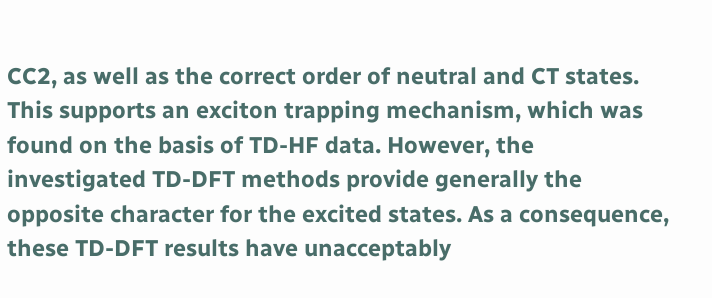CC2, as well as the correct order of neutral and CT states. This supports an exciton trapping mechanism, which was found on the basis of TD-HF data. However, the investigated TD-DFT methods provide generally the opposite character for the excited states. As a consequence, these TD-DFT results have unacceptably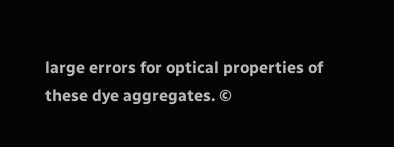large errors for optical properties of these dye aggregates. ©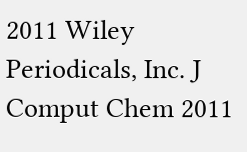2011 Wiley Periodicals, Inc. J Comput Chem 2011